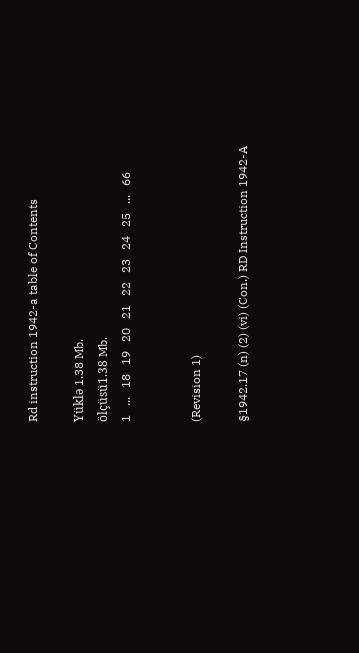Rd instruction 1942-a table of Contents

Yüklə 1.38 Mb.
ölçüsü1.38 Mb.
1   ...   18   19   20   21   22   23   24   25   ...   66


(Revision 1)

§1942.17 (n) (2) (vi) (Con.) RD Instruction 1942-A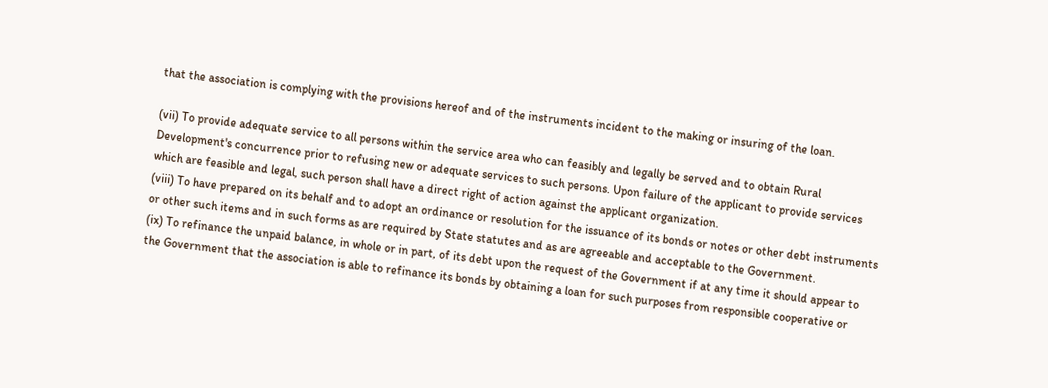that the association is complying with the provisions hereof and of the instruments incident to the making or insuring of the loan.

(vii) To provide adequate service to all persons within the service area who can feasibly and legally be served and to obtain Rural Development's concurrence prior to refusing new or adequate services to such persons. Upon failure of the applicant to provide services which are feasible and legal, such person shall have a direct right of action against the applicant organization.
(viii) To have prepared on its behalf and to adopt an ordinance or resolution for the issuance of its bonds or notes or other debt instruments or other such items and in such forms as are required by State statutes and as are agreeable and acceptable to the Government.
(ix) To refinance the unpaid balance, in whole or in part, of its debt upon the request of the Government if at any time it should appear to the Government that the association is able to refinance its bonds by obtaining a loan for such purposes from responsible cooperative or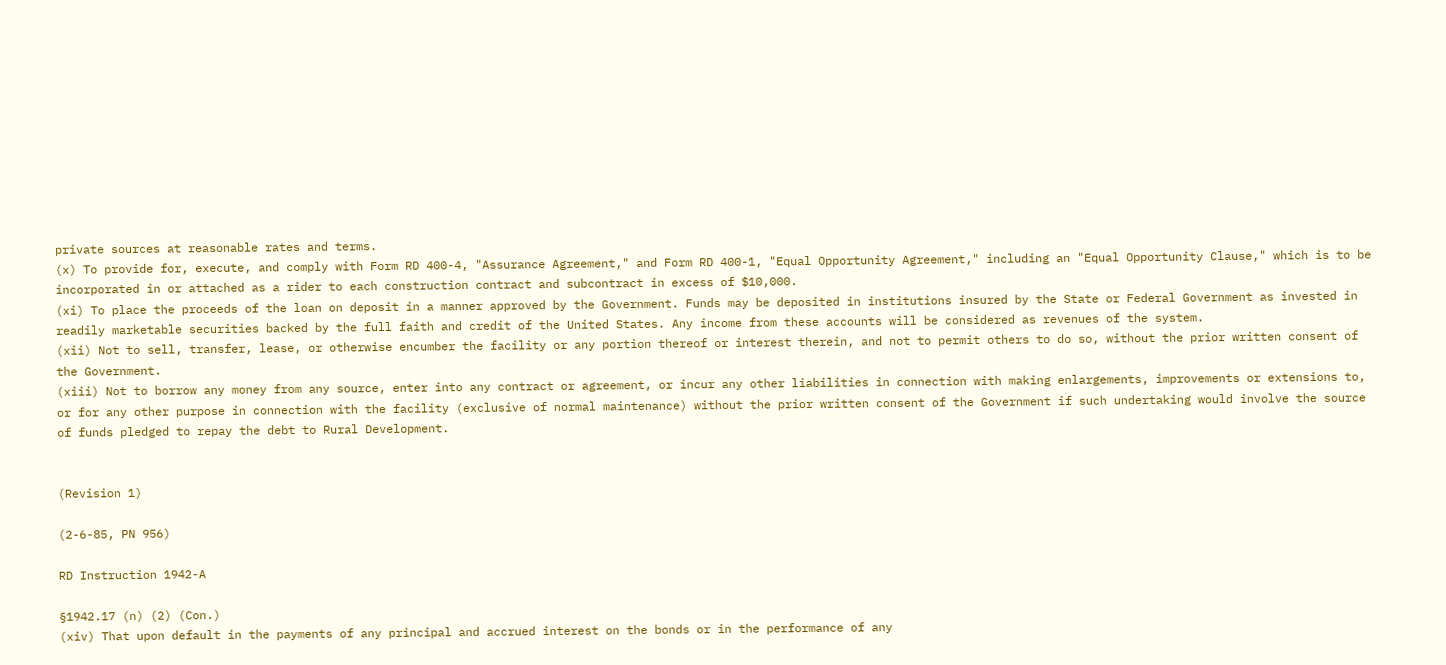private sources at reasonable rates and terms.
(x) To provide for, execute, and comply with Form RD 400-4, "Assurance Agreement," and Form RD 400-1, "Equal Opportunity Agreement," including an "Equal Opportunity Clause," which is to be incorporated in or attached as a rider to each construction contract and subcontract in excess of $10,000.
(xi) To place the proceeds of the loan on deposit in a manner approved by the Government. Funds may be deposited in institutions insured by the State or Federal Government as invested in readily marketable securities backed by the full faith and credit of the United States. Any income from these accounts will be considered as revenues of the system.
(xii) Not to sell, transfer, lease, or otherwise encumber the facility or any portion thereof or interest therein, and not to permit others to do so, without the prior written consent of the Government.
(xiii) Not to borrow any money from any source, enter into any contract or agreement, or incur any other liabilities in connection with making enlargements, improvements or extensions to, or for any other purpose in connection with the facility (exclusive of normal maintenance) without the prior written consent of the Government if such undertaking would involve the source of funds pledged to repay the debt to Rural Development.


(Revision 1)

(2-6-85, PN 956)

RD Instruction 1942-A

§1942.17 (n) (2) (Con.)
(xiv) That upon default in the payments of any principal and accrued interest on the bonds or in the performance of any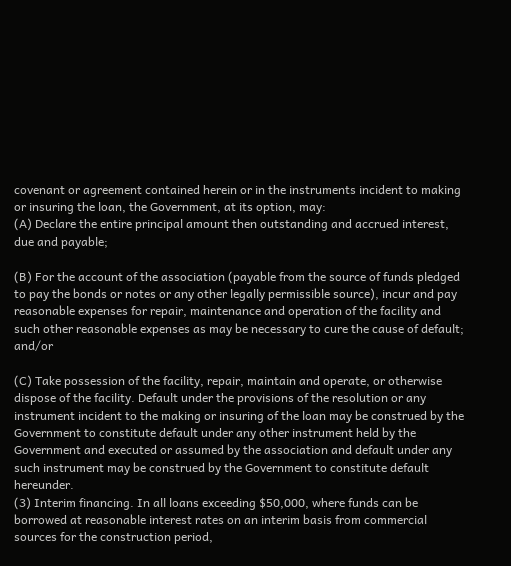covenant or agreement contained herein or in the instruments incident to making or insuring the loan, the Government, at its option, may:
(A) Declare the entire principal amount then outstanding and accrued interest, due and payable;

(B) For the account of the association (payable from the source of funds pledged to pay the bonds or notes or any other legally permissible source), incur and pay reasonable expenses for repair, maintenance and operation of the facility and such other reasonable expenses as may be necessary to cure the cause of default; and/or

(C) Take possession of the facility, repair, maintain and operate, or otherwise dispose of the facility. Default under the provisions of the resolution or any instrument incident to the making or insuring of the loan may be construed by the Government to constitute default under any other instrument held by the Government and executed or assumed by the association and default under any such instrument may be construed by the Government to constitute default hereunder.
(3) Interim financing. In all loans exceeding $50,000, where funds can be borrowed at reasonable interest rates on an interim basis from commercial sources for the construction period,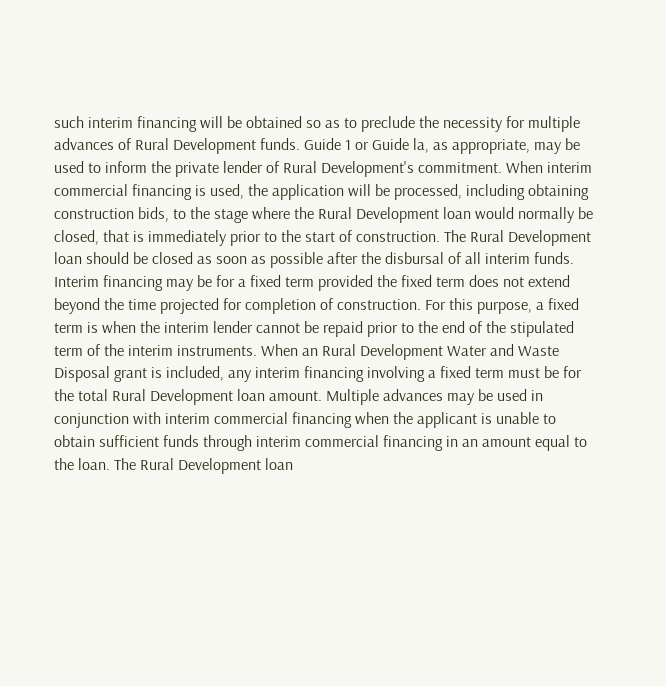such interim financing will be obtained so as to preclude the necessity for multiple advances of Rural Development funds. Guide 1 or Guide la, as appropriate, may be used to inform the private lender of Rural Development's commitment. When interim commercial financing is used, the application will be processed, including obtaining construction bids, to the stage where the Rural Development loan would normally be closed, that is immediately prior to the start of construction. The Rural Development loan should be closed as soon as possible after the disbursal of all interim funds. Interim financing may be for a fixed term provided the fixed term does not extend beyond the time projected for completion of construction. For this purpose, a fixed term is when the interim lender cannot be repaid prior to the end of the stipulated term of the interim instruments. When an Rural Development Water and Waste Disposal grant is included, any interim financing involving a fixed term must be for the total Rural Development loan amount. Multiple advances may be used in conjunction with interim commercial financing when the applicant is unable to obtain sufficient funds through interim commercial financing in an amount equal to the loan. The Rural Development loan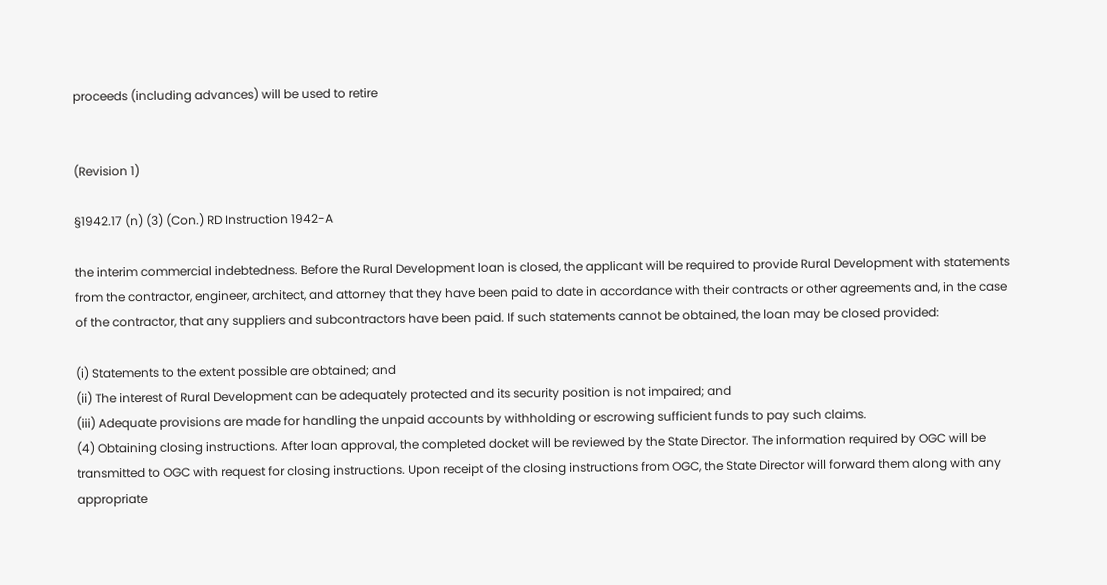proceeds (including advances) will be used to retire


(Revision 1)

§1942.17 (n) (3) (Con.) RD Instruction 1942-A

the interim commercial indebtedness. Before the Rural Development loan is closed, the applicant will be required to provide Rural Development with statements from the contractor, engineer, architect, and attorney that they have been paid to date in accordance with their contracts or other agreements and, in the case of the contractor, that any suppliers and subcontractors have been paid. If such statements cannot be obtained, the loan may be closed provided:

(i) Statements to the extent possible are obtained; and
(ii) The interest of Rural Development can be adequately protected and its security position is not impaired; and
(iii) Adequate provisions are made for handling the unpaid accounts by withholding or escrowing sufficient funds to pay such claims.
(4) Obtaining closing instructions. After loan approval, the completed docket will be reviewed by the State Director. The information required by OGC will be transmitted to OGC with request for closing instructions. Upon receipt of the closing instructions from OGC, the State Director will forward them along with any appropriate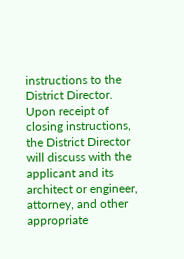instructions to the District Director. Upon receipt of closing instructions, the District Director will discuss with the applicant and its architect or engineer, attorney, and other appropriate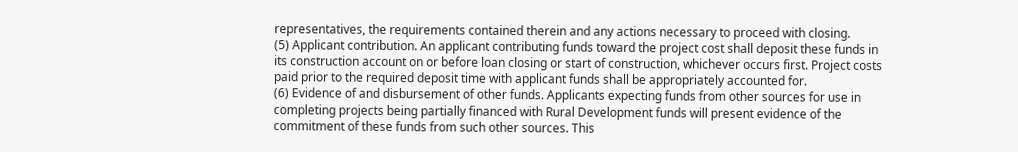representatives, the requirements contained therein and any actions necessary to proceed with closing.
(5) Applicant contribution. An applicant contributing funds toward the project cost shall deposit these funds in its construction account on or before loan closing or start of construction, whichever occurs first. Project costs paid prior to the required deposit time with applicant funds shall be appropriately accounted for.
(6) Evidence of and disbursement of other funds. Applicants expecting funds from other sources for use in completing projects being partially financed with Rural Development funds will present evidence of the commitment of these funds from such other sources. This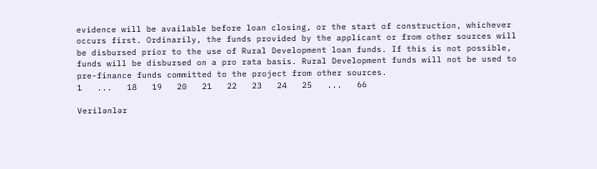evidence will be available before loan closing, or the start of construction, whichever occurs first. Ordinarily, the funds provided by the applicant or from other sources will be disbursed prior to the use of Rural Development loan funds. If this is not possible, funds will be disbursed on a pro rata basis. Rural Development funds will not be used to pre-finance funds committed to the project from other sources.
1   ...   18   19   20   21   22   23   24   25   ...   66

Verilənlər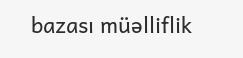bazası müəlliflik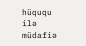hüququ ilə müdafiə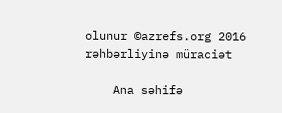olunur ©azrefs.org 2016
rəhbərliyinə müraciət

    Ana səhifə